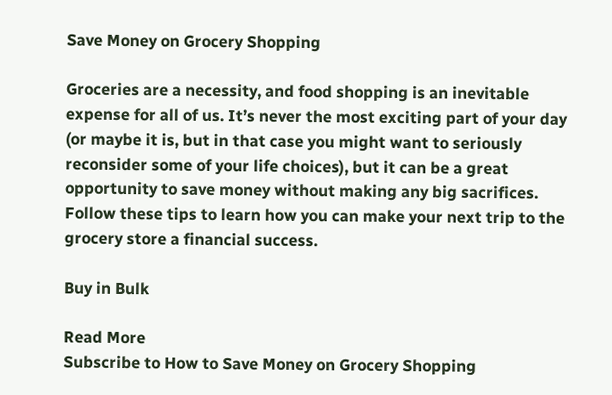Save Money on Grocery Shopping

Groceries are a necessity, and food shopping is an inevitable expense for all of us. It’s never the most exciting part of your day (or maybe it is, but in that case you might want to seriously reconsider some of your life choices), but it can be a great opportunity to save money without making any big sacrifices. Follow these tips to learn how you can make your next trip to the grocery store a financial success.

Buy in Bulk

Read More
Subscribe to How to Save Money on Grocery Shopping